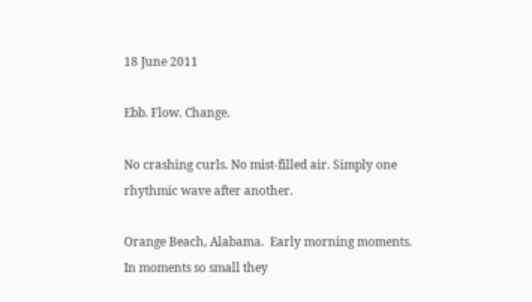18 June 2011

Ebb. Flow. Change.

No crashing curls. No mist-filled air. Simply one rhythmic wave after another.

Orange Beach, Alabama.  Early morning moments.
In moments so small they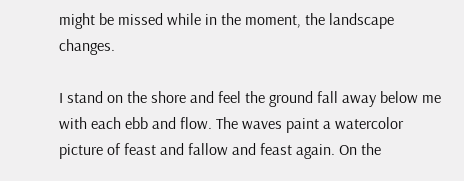might be missed while in the moment, the landscape changes.

I stand on the shore and feel the ground fall away below me with each ebb and flow. The waves paint a watercolor picture of feast and fallow and feast again. On the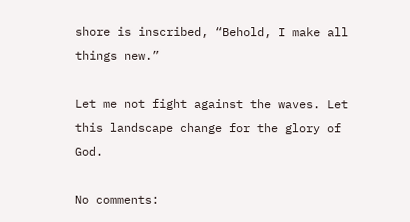shore is inscribed, “Behold, I make all things new.”

Let me not fight against the waves. Let this landscape change for the glory of God.

No comments: